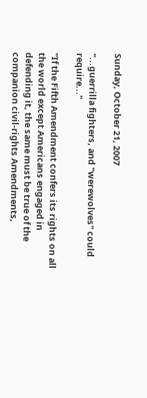Sunday, October 21, 2007

"...guerrilla fighters, and "werewolves" could require..."

"If the Fifth Amendment confers its rights on all the world except Americans engaged in defending it, the same must be true of the companion civil-rights Amendments,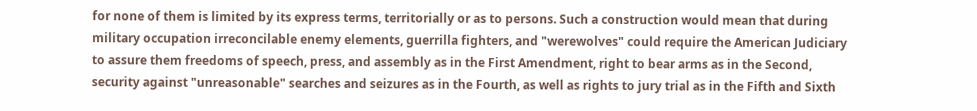for none of them is limited by its express terms, territorially or as to persons. Such a construction would mean that during military occupation irreconcilable enemy elements, guerrilla fighters, and "werewolves" could require the American Judiciary to assure them freedoms of speech, press, and assembly as in the First Amendment, right to bear arms as in the Second, security against "unreasonable" searches and seizures as in the Fourth, as well as rights to jury trial as in the Fifth and Sixth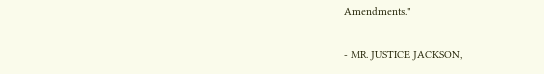Amendments."

- MR. JUSTICE JACKSON,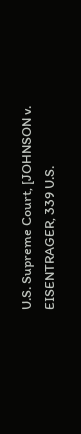U.S. Supreme Court, [JOHNSON v. EISENTRAGER, 339 U.S.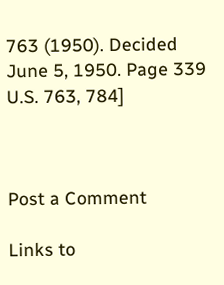763 (1950). Decided June 5, 1950. Page 339 U.S. 763, 784]



Post a Comment

Links to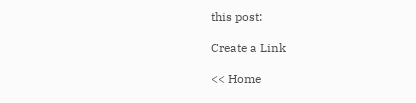this post:

Create a Link

<< Home